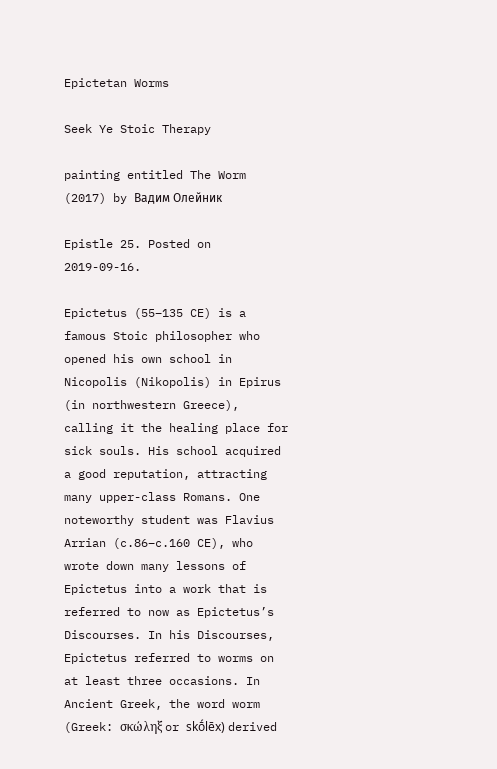Epictetan Worms

Seek Ye Stoic Therapy

painting entitled The Worm (2017) by Вадим Олейник

Epistle 25. Posted on 2019-09-16.

Epictetus (55–135 CE) is a famous Stoic philosopher who opened his own school in Nicopolis (Nikopolis) in Epirus (in northwestern Greece), calling it the healing place for sick souls. His school acquired a good reputation, attracting many upper-class Romans. One noteworthy student was Flavius Arrian (c.86–c.160 CE), who wrote down many lessons of Epictetus into a work that is referred to now as Epictetus’s Discourses. In his Discourses, Epictetus referred to worms on at least three occasions. In Ancient Greek, the word worm (Greek: σκώληξ or skṓlēx) derived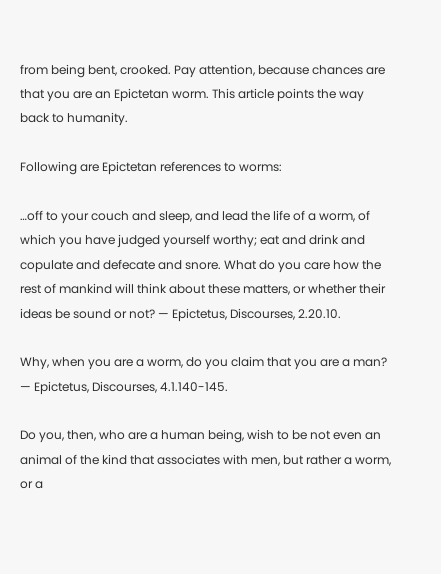from being bent, crooked. Pay attention, because chances are that you are an Epictetan worm. This article points the way back to humanity.

Following are Epictetan references to worms:

…off to your couch and sleep, and lead the life of a worm, of which you have judged yourself worthy; eat and drink and copulate and defecate and snore. What do you care how the rest of mankind will think about these matters, or whether their ideas be sound or not? — Epictetus, Discourses, 2.20.10.

Why, when you are a worm, do you claim that you are a man? — Epictetus, Discourses, 4.1.140-145.

Do you, then, who are a human being, wish to be not even an animal of the kind that associates with men, but rather a worm, or a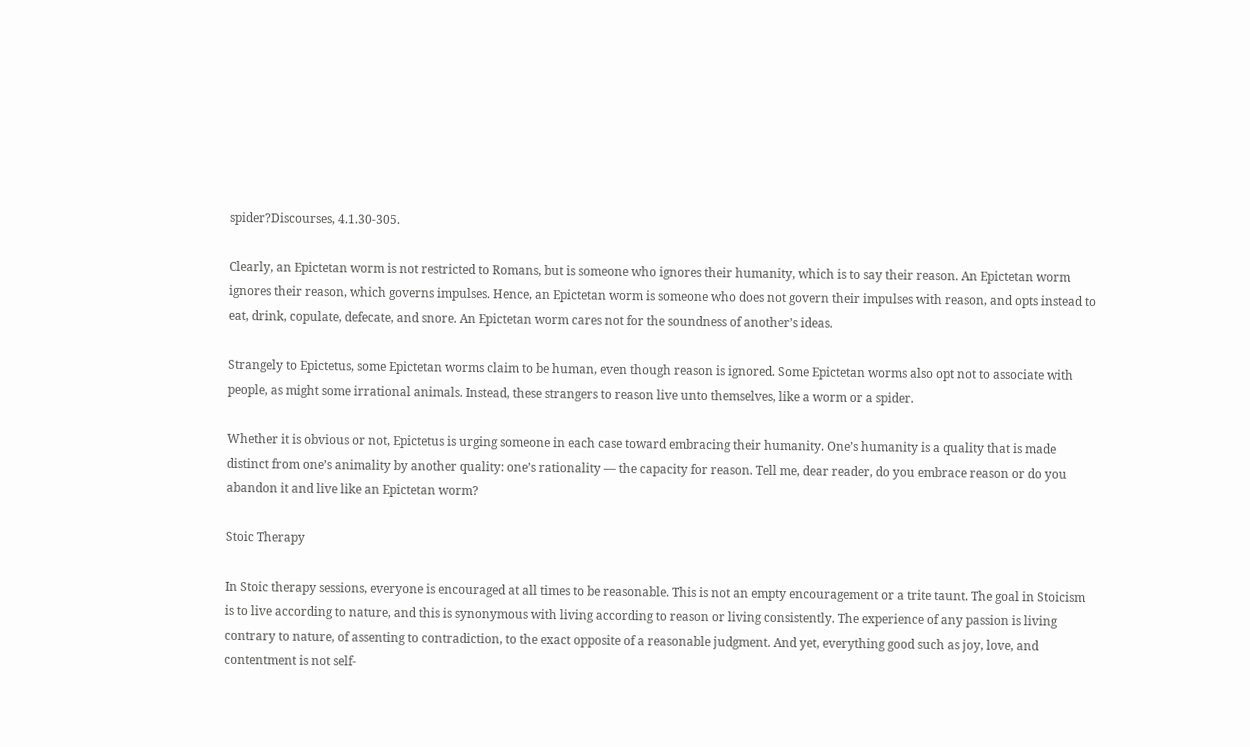spider?Discourses, 4.1.30-305.

Clearly, an Epictetan worm is not restricted to Romans, but is someone who ignores their humanity, which is to say their reason. An Epictetan worm ignores their reason, which governs impulses. Hence, an Epictetan worm is someone who does not govern their impulses with reason, and opts instead to eat, drink, copulate, defecate, and snore. An Epictetan worm cares not for the soundness of another’s ideas.

Strangely to Epictetus, some Epictetan worms claim to be human, even though reason is ignored. Some Epictetan worms also opt not to associate with people, as might some irrational animals. Instead, these strangers to reason live unto themselves, like a worm or a spider.

Whether it is obvious or not, Epictetus is urging someone in each case toward embracing their humanity. One’s humanity is a quality that is made distinct from one’s animality by another quality: one’s rationality — the capacity for reason. Tell me, dear reader, do you embrace reason or do you abandon it and live like an Epictetan worm?

Stoic Therapy

In Stoic therapy sessions, everyone is encouraged at all times to be reasonable. This is not an empty encouragement or a trite taunt. The goal in Stoicism is to live according to nature, and this is synonymous with living according to reason or living consistently. The experience of any passion is living contrary to nature, of assenting to contradiction, to the exact opposite of a reasonable judgment. And yet, everything good such as joy, love, and contentment is not self-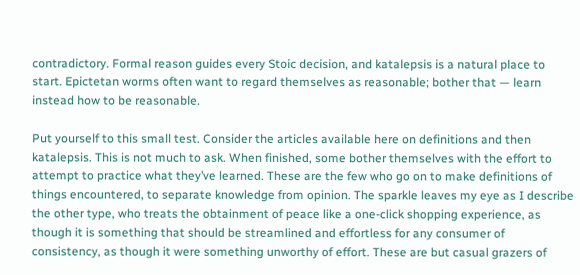contradictory. Formal reason guides every Stoic decision, and katalepsis is a natural place to start. Epictetan worms often want to regard themselves as reasonable; bother that — learn instead how to be reasonable.

Put yourself to this small test. Consider the articles available here on definitions and then katalepsis. This is not much to ask. When finished, some bother themselves with the effort to attempt to practice what they’ve learned. These are the few who go on to make definitions of things encountered, to separate knowledge from opinion. The sparkle leaves my eye as I describe the other type, who treats the obtainment of peace like a one-click shopping experience, as though it is something that should be streamlined and effortless for any consumer of consistency, as though it were something unworthy of effort. These are but casual grazers of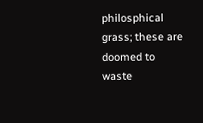philosphical grass; these are doomed to waste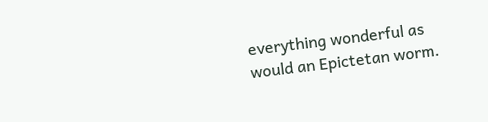everything wonderful as would an Epictetan worm.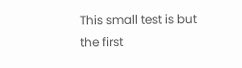This small test is but the first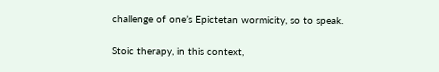challenge of one’s Epictetan wormicity, so to speak.

Stoic therapy, in this context,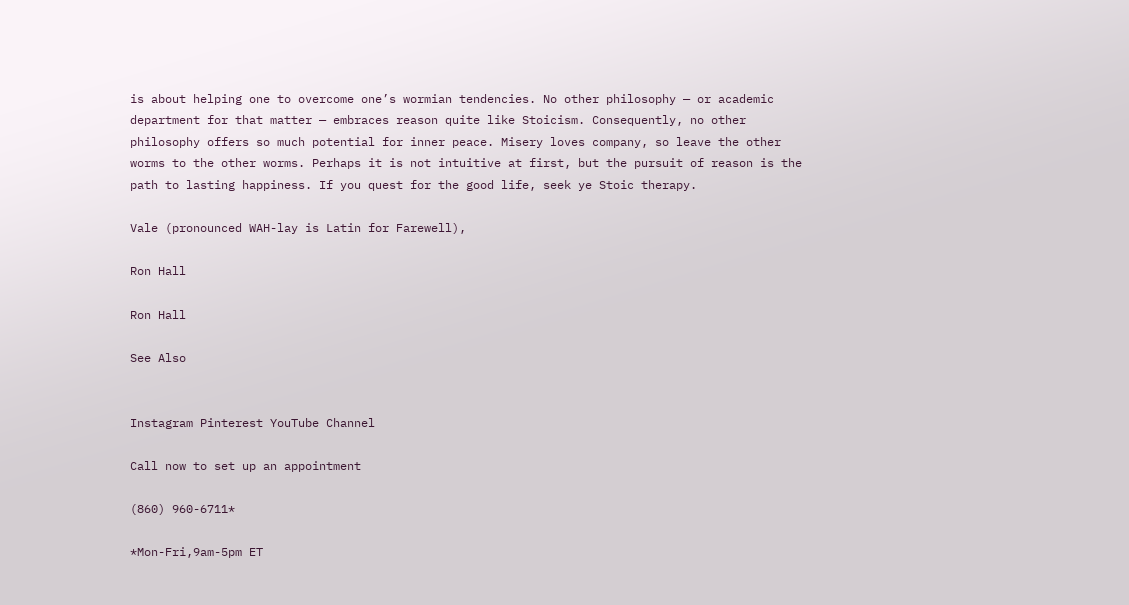is about helping one to overcome one’s wormian tendencies. No other philosophy — or academic department for that matter — embraces reason quite like Stoicism. Consequently, no other philosophy offers so much potential for inner peace. Misery loves company, so leave the other worms to the other worms. Perhaps it is not intuitive at first, but the pursuit of reason is the path to lasting happiness. If you quest for the good life, seek ye Stoic therapy.

Vale (pronounced WAH-lay is Latin for Farewell),

Ron Hall

Ron Hall

See Also


Instagram Pinterest YouTube Channel

Call now to set up an appointment

(860) 960-6711*

*Mon-Fri,9am-5pm ET